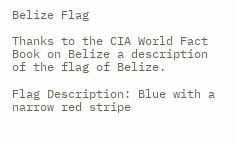Belize Flag

Thanks to the CIA World Fact Book on Belize a description of the flag of Belize.

Flag Description: Blue with a narrow red stripe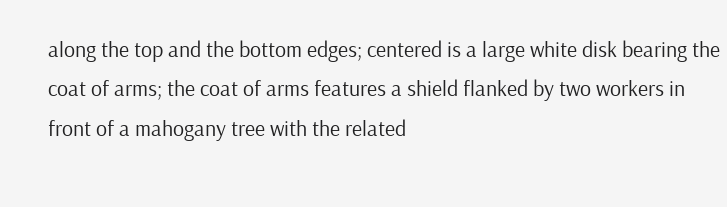along the top and the bottom edges; centered is a large white disk bearing the coat of arms; the coat of arms features a shield flanked by two workers in front of a mahogany tree with the related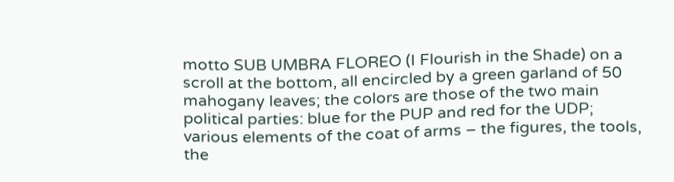motto SUB UMBRA FLOREO (I Flourish in the Shade) on a scroll at the bottom, all encircled by a green garland of 50 mahogany leaves; the colors are those of the two main political parties: blue for the PUP and red for the UDP; various elements of the coat of arms – the figures, the tools, the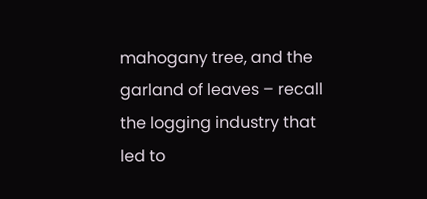mahogany tree, and the garland of leaves – recall the logging industry that led to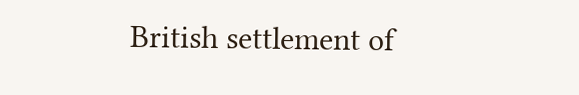British settlement of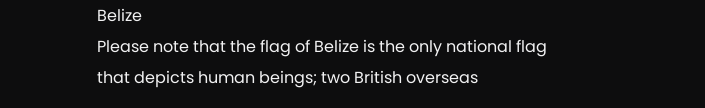Belize
Please note that the flag of Belize is the only national flag that depicts human beings; two British overseas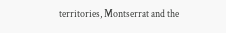territories, Montserrat and the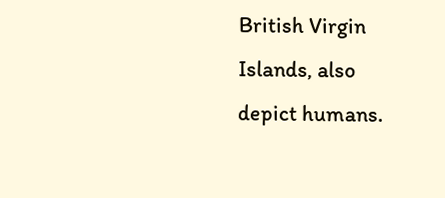British Virgin Islands, also depict humans.